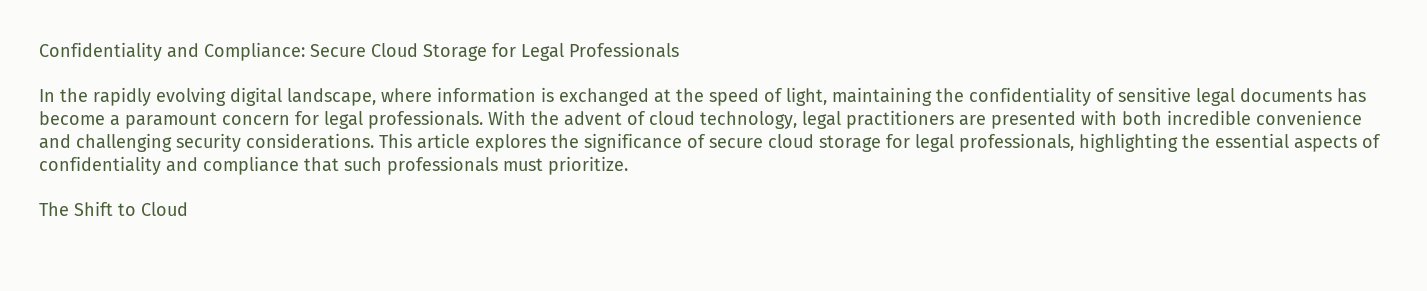Confidentiality and Compliance: Secure Cloud Storage for Legal Professionals

In the rapidly evolving digital landscape, where information is exchanged at the speed of light, maintaining the confidentiality of sensitive legal documents has become a paramount concern for legal professionals. With the advent of cloud technology, legal practitioners are presented with both incredible convenience and challenging security considerations. This article explores the significance of secure cloud storage for legal professionals, highlighting the essential aspects of confidentiality and compliance that such professionals must prioritize.

The Shift to Cloud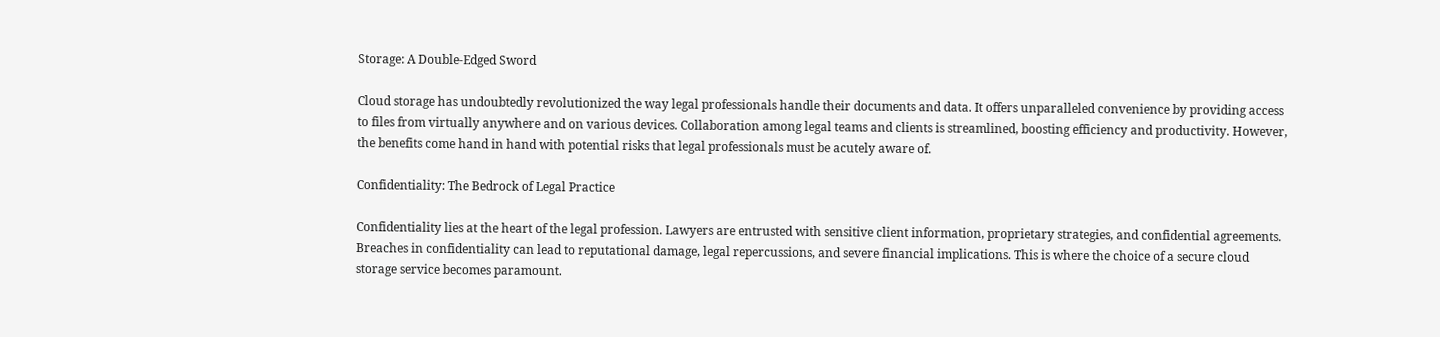Storage: A Double-Edged Sword

Cloud storage has undoubtedly revolutionized the way legal professionals handle their documents and data. It offers unparalleled convenience by providing access to files from virtually anywhere and on various devices. Collaboration among legal teams and clients is streamlined, boosting efficiency and productivity. However, the benefits come hand in hand with potential risks that legal professionals must be acutely aware of.

Confidentiality: The Bedrock of Legal Practice

Confidentiality lies at the heart of the legal profession. Lawyers are entrusted with sensitive client information, proprietary strategies, and confidential agreements. Breaches in confidentiality can lead to reputational damage, legal repercussions, and severe financial implications. This is where the choice of a secure cloud storage service becomes paramount.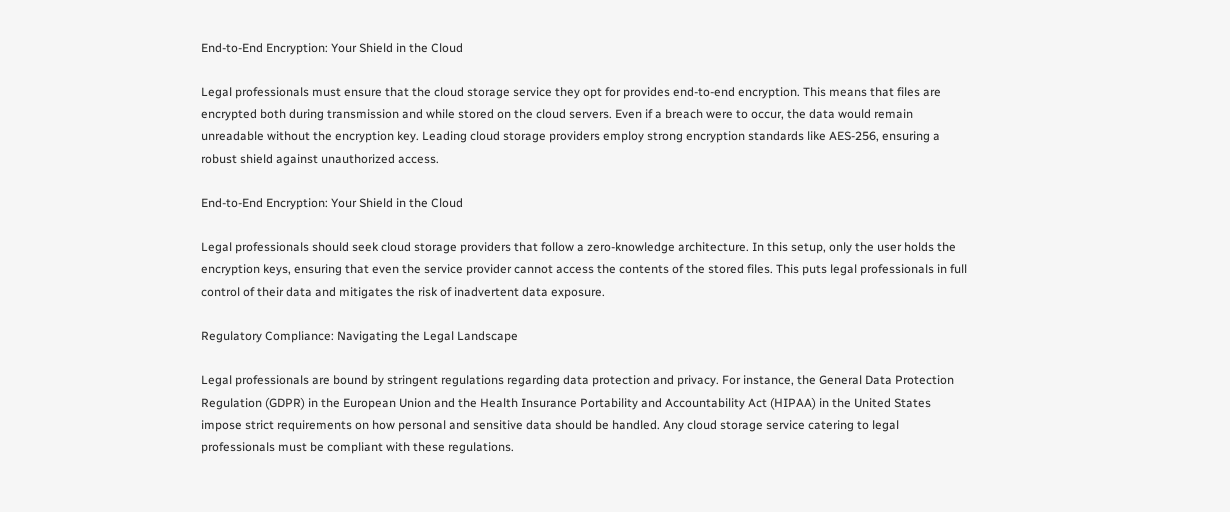End-to-End Encryption: Your Shield in the Cloud

Legal professionals must ensure that the cloud storage service they opt for provides end-to-end encryption. This means that files are encrypted both during transmission and while stored on the cloud servers. Even if a breach were to occur, the data would remain unreadable without the encryption key. Leading cloud storage providers employ strong encryption standards like AES-256, ensuring a robust shield against unauthorized access.

End-to-End Encryption: Your Shield in the Cloud

Legal professionals should seek cloud storage providers that follow a zero-knowledge architecture. In this setup, only the user holds the encryption keys, ensuring that even the service provider cannot access the contents of the stored files. This puts legal professionals in full control of their data and mitigates the risk of inadvertent data exposure.

Regulatory Compliance: Navigating the Legal Landscape

Legal professionals are bound by stringent regulations regarding data protection and privacy. For instance, the General Data Protection Regulation (GDPR) in the European Union and the Health Insurance Portability and Accountability Act (HIPAA) in the United States impose strict requirements on how personal and sensitive data should be handled. Any cloud storage service catering to legal professionals must be compliant with these regulations.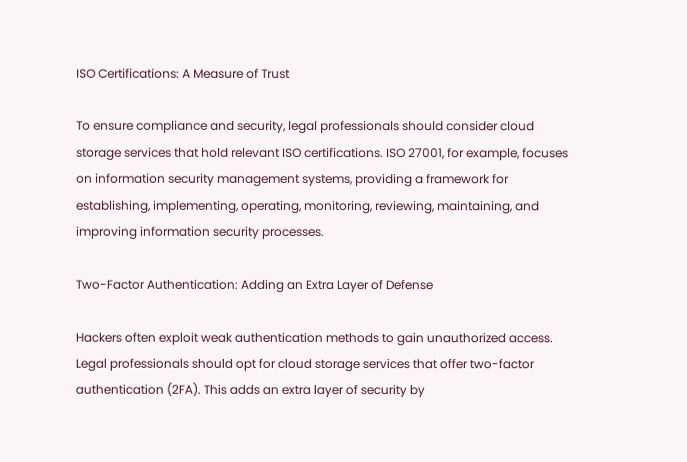ISO Certifications: A Measure of Trust

To ensure compliance and security, legal professionals should consider cloud storage services that hold relevant ISO certifications. ISO 27001, for example, focuses on information security management systems, providing a framework for establishing, implementing, operating, monitoring, reviewing, maintaining, and improving information security processes.

Two-Factor Authentication: Adding an Extra Layer of Defense

Hackers often exploit weak authentication methods to gain unauthorized access. Legal professionals should opt for cloud storage services that offer two-factor authentication (2FA). This adds an extra layer of security by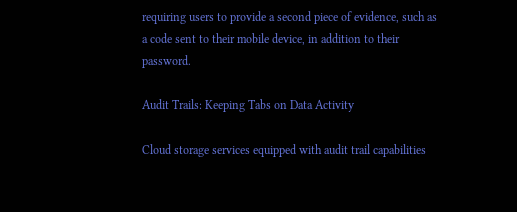requiring users to provide a second piece of evidence, such as a code sent to their mobile device, in addition to their password.

Audit Trails: Keeping Tabs on Data Activity

Cloud storage services equipped with audit trail capabilities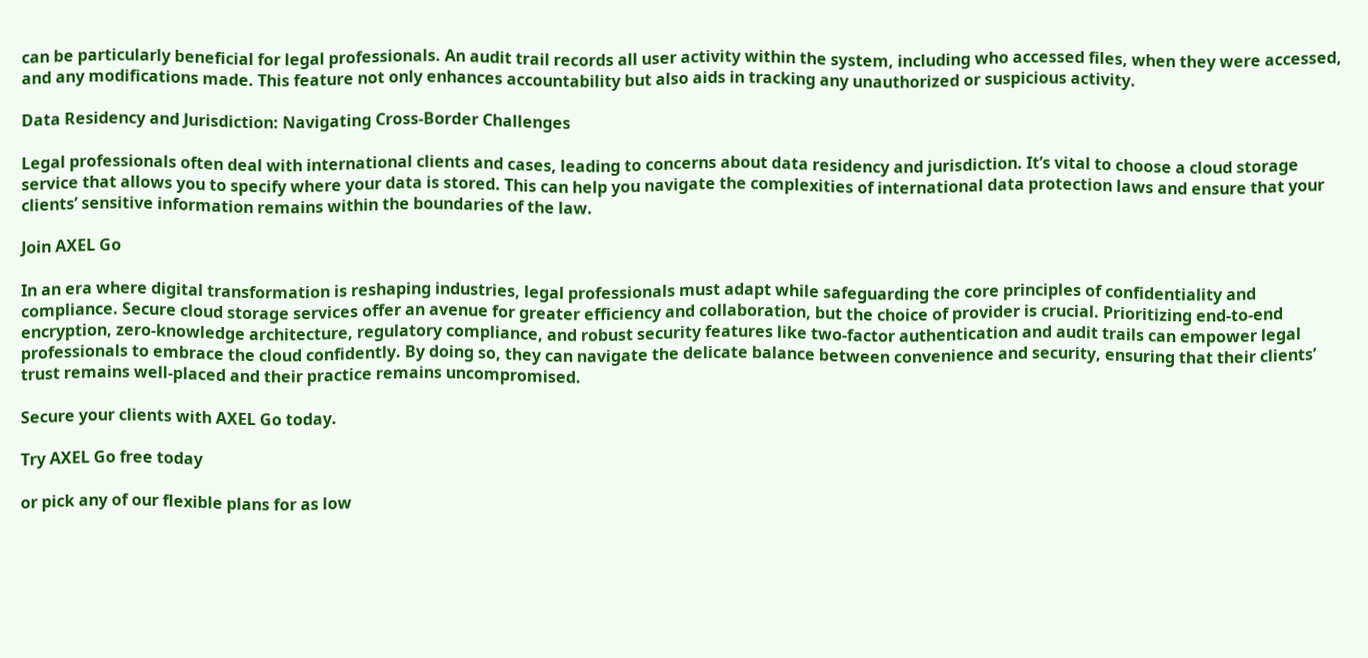can be particularly beneficial for legal professionals. An audit trail records all user activity within the system, including who accessed files, when they were accessed, and any modifications made. This feature not only enhances accountability but also aids in tracking any unauthorized or suspicious activity.

Data Residency and Jurisdiction: Navigating Cross-Border Challenges

Legal professionals often deal with international clients and cases, leading to concerns about data residency and jurisdiction. It’s vital to choose a cloud storage service that allows you to specify where your data is stored. This can help you navigate the complexities of international data protection laws and ensure that your clients’ sensitive information remains within the boundaries of the law.

Join AXEL Go

In an era where digital transformation is reshaping industries, legal professionals must adapt while safeguarding the core principles of confidentiality and compliance. Secure cloud storage services offer an avenue for greater efficiency and collaboration, but the choice of provider is crucial. Prioritizing end-to-end encryption, zero-knowledge architecture, regulatory compliance, and robust security features like two-factor authentication and audit trails can empower legal professionals to embrace the cloud confidently. By doing so, they can navigate the delicate balance between convenience and security, ensuring that their clients’ trust remains well-placed and their practice remains uncompromised.

Secure your clients with AXEL Go today.

Try AXEL Go free today

or pick any of our flexible plans for as low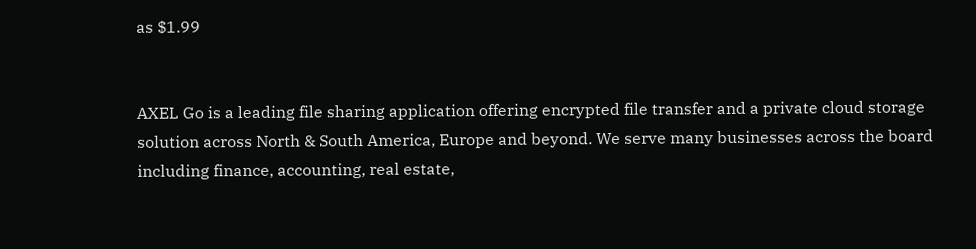as $1.99


AXEL Go is a leading file sharing application offering encrypted file transfer and a private cloud storage solution across North & South America, Europe and beyond. We serve many businesses across the board including finance, accounting, real estate,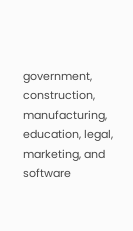government, construction, manufacturing, education, legal, marketing, and software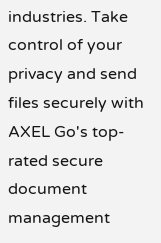industries. Take control of your privacy and send files securely with AXEL Go's top-rated secure document management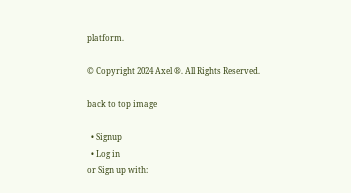platform.

© Copyright 2024 Axel ®. All Rights Reserved.

back to top image

  • Signup
  • Log in
or Sign up with: